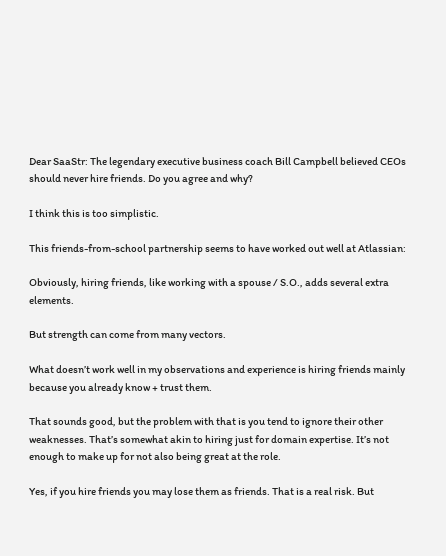Dear SaaStr: The legendary executive business coach Bill Campbell believed CEOs should never hire friends. Do you agree and why?

I think this is too simplistic.

This friends-from-school partnership seems to have worked out well at Atlassian:

Obviously, hiring friends, like working with a spouse / S.O., adds several extra elements.

But strength can come from many vectors.

What doesn’t work well in my observations and experience is hiring friends mainly because you already know + trust them.

That sounds good, but the problem with that is you tend to ignore their other weaknesses. That’s somewhat akin to hiring just for domain expertise. It’s not enough to make up for not also being great at the role.

Yes, if you hire friends you may lose them as friends. That is a real risk. But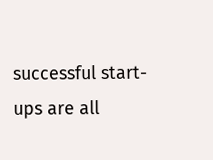successful start-ups are all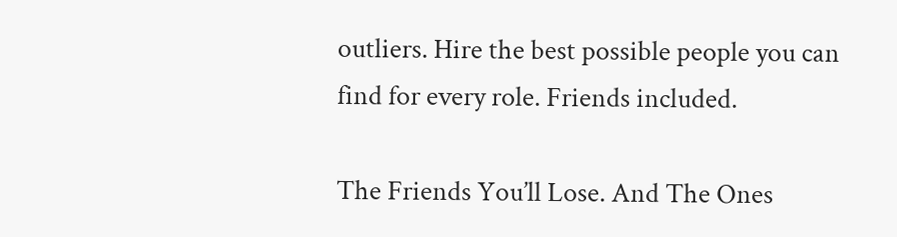outliers. Hire the best possible people you can find for every role. Friends included.

The Friends You’ll Lose. And The Ones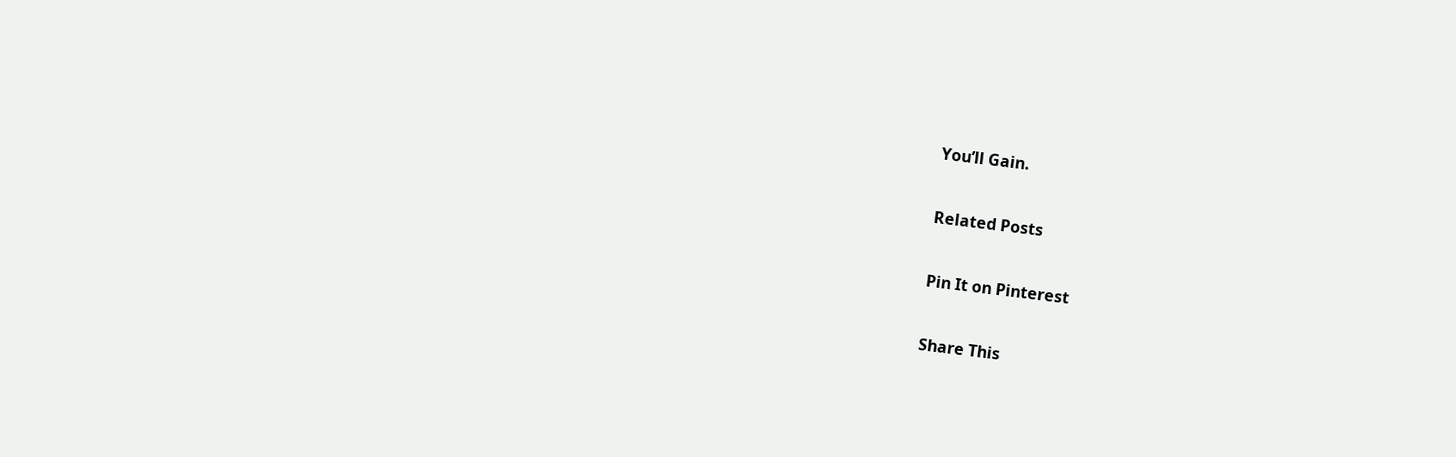You’ll Gain.

Related Posts

Pin It on Pinterest

Share This